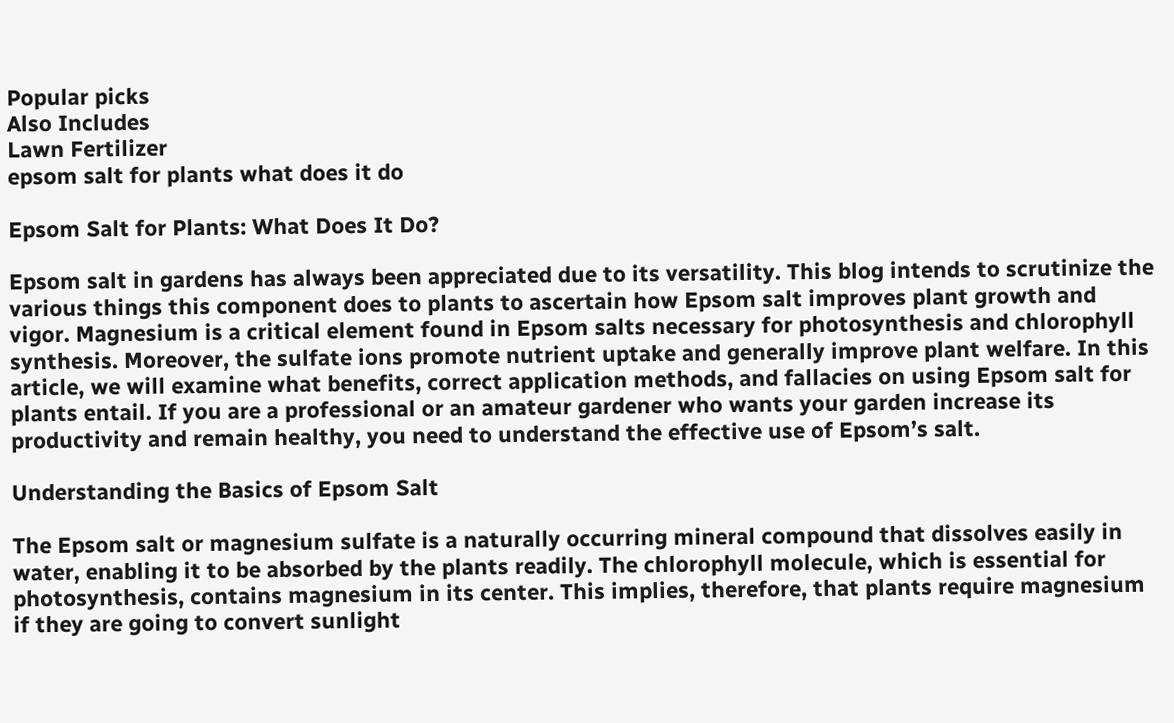Popular picks
Also Includes
Lawn Fertilizer
epsom salt for plants what does it do

Epsom Salt for Plants: What Does It Do?

Epsom salt in gardens has always been appreciated due to its versatility. This blog intends to scrutinize the various things this component does to plants to ascertain how Epsom salt improves plant growth and vigor. Magnesium is a critical element found in Epsom salts necessary for photosynthesis and chlorophyll synthesis. Moreover, the sulfate ions promote nutrient uptake and generally improve plant welfare. In this article, we will examine what benefits, correct application methods, and fallacies on using Epsom salt for plants entail. If you are a professional or an amateur gardener who wants your garden increase its productivity and remain healthy, you need to understand the effective use of Epsom’s salt.

Understanding the Basics of Epsom Salt

The Epsom salt or magnesium sulfate is a naturally occurring mineral compound that dissolves easily in water, enabling it to be absorbed by the plants readily. The chlorophyll molecule, which is essential for photosynthesis, contains magnesium in its center. This implies, therefore, that plants require magnesium if they are going to convert sunlight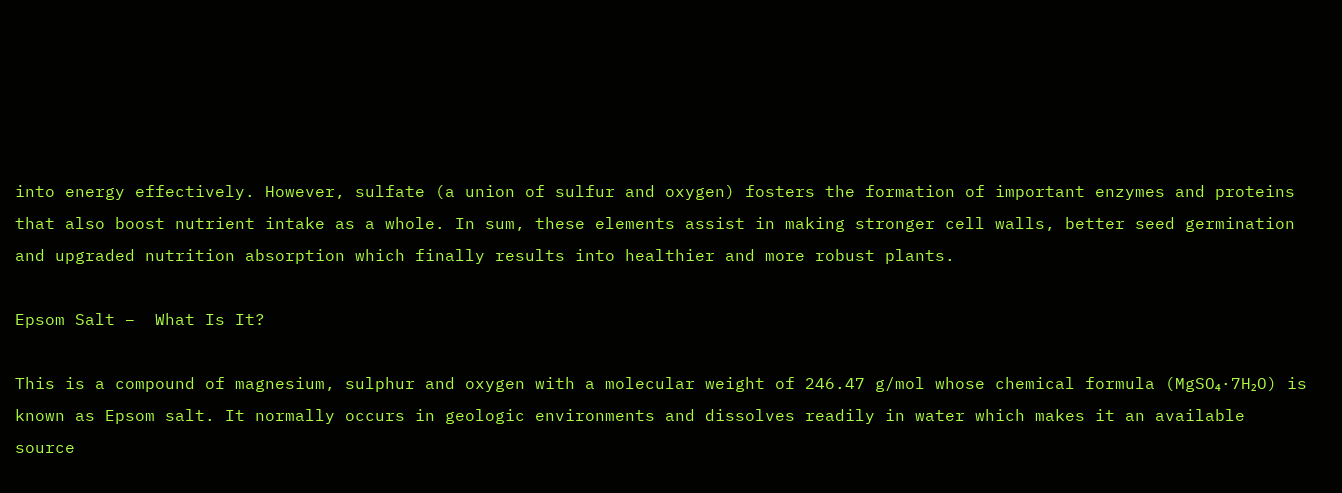into energy effectively. However, sulfate (a union of sulfur and oxygen) fosters the formation of important enzymes and proteins that also boost nutrient intake as a whole. In sum, these elements assist in making stronger cell walls, better seed germination and upgraded nutrition absorption which finally results into healthier and more robust plants.

Epsom Salt –  What Is It?

This is a compound of magnesium, sulphur and oxygen with a molecular weight of 246.47 g/mol whose chemical formula (MgSO₄·7H₂O) is known as Epsom salt. It normally occurs in geologic environments and dissolves readily in water which makes it an available source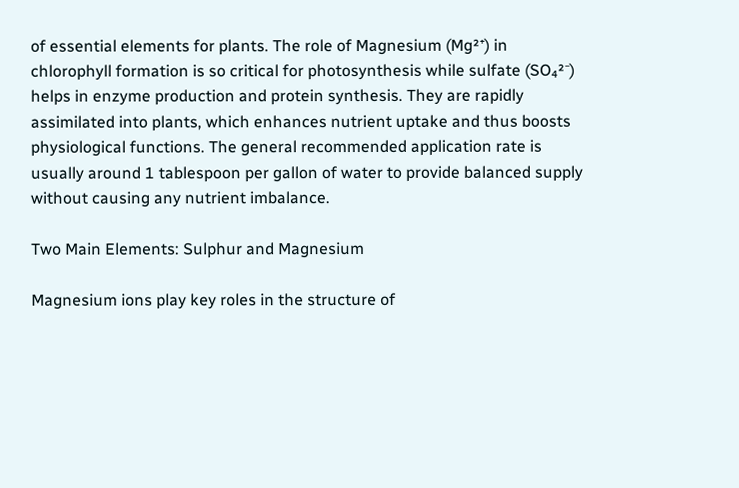of essential elements for plants. The role of Magnesium (Mg²⁺) in chlorophyll formation is so critical for photosynthesis while sulfate (SO₄²⁻) helps in enzyme production and protein synthesis. They are rapidly assimilated into plants, which enhances nutrient uptake and thus boosts physiological functions. The general recommended application rate is usually around 1 tablespoon per gallon of water to provide balanced supply without causing any nutrient imbalance.

Two Main Elements: Sulphur and Magnesium

Magnesium ions play key roles in the structure of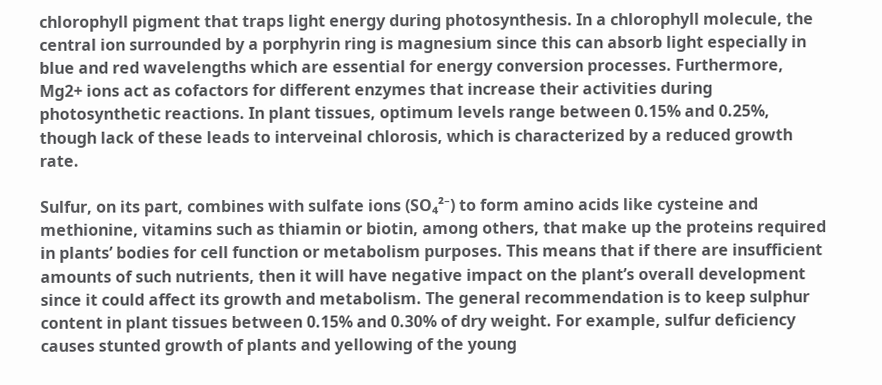chlorophyll pigment that traps light energy during photosynthesis. In a chlorophyll molecule, the central ion surrounded by a porphyrin ring is magnesium since this can absorb light especially in blue and red wavelengths which are essential for energy conversion processes. Furthermore, Mg2+ ions act as cofactors for different enzymes that increase their activities during photosynthetic reactions. In plant tissues, optimum levels range between 0.15% and 0.25%, though lack of these leads to interveinal chlorosis, which is characterized by a reduced growth rate.

Sulfur, on its part, combines with sulfate ions (SO₄²⁻) to form amino acids like cysteine and methionine, vitamins such as thiamin or biotin, among others, that make up the proteins required in plants’ bodies for cell function or metabolism purposes. This means that if there are insufficient amounts of such nutrients, then it will have negative impact on the plant’s overall development since it could affect its growth and metabolism. The general recommendation is to keep sulphur content in plant tissues between 0.15% and 0.30% of dry weight. For example, sulfur deficiency causes stunted growth of plants and yellowing of the young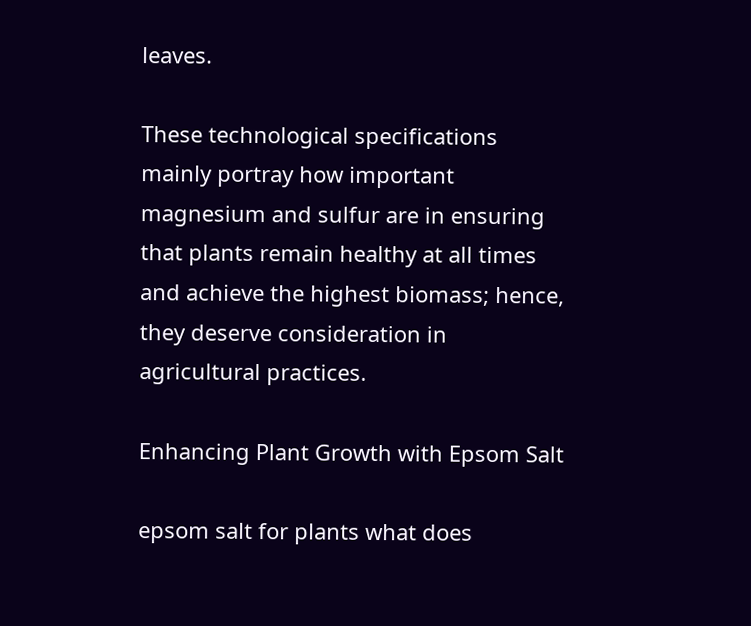leaves.

These technological specifications mainly portray how important magnesium and sulfur are in ensuring that plants remain healthy at all times and achieve the highest biomass; hence, they deserve consideration in agricultural practices.

Enhancing Plant Growth with Epsom Salt

epsom salt for plants what does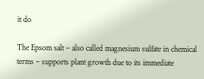it do

The Epsom salt – also called magnesium sulfate in chemical terms – supports plant growth due to its immediate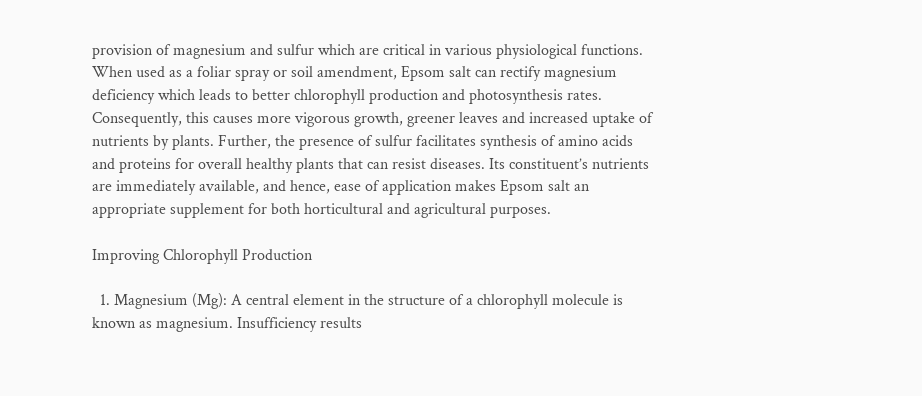provision of magnesium and sulfur which are critical in various physiological functions. When used as a foliar spray or soil amendment, Epsom salt can rectify magnesium deficiency which leads to better chlorophyll production and photosynthesis rates. Consequently, this causes more vigorous growth, greener leaves and increased uptake of nutrients by plants. Further, the presence of sulfur facilitates synthesis of amino acids and proteins for overall healthy plants that can resist diseases. Its constituent’s nutrients are immediately available, and hence, ease of application makes Epsom salt an appropriate supplement for both horticultural and agricultural purposes.

Improving Chlorophyll Production

  1. Magnesium (Mg): A central element in the structure of a chlorophyll molecule is known as magnesium. Insufficiency results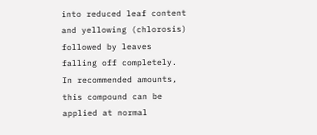into reduced leaf content and yellowing (chlorosis) followed by leaves falling off completely. In recommended amounts, this compound can be applied at normal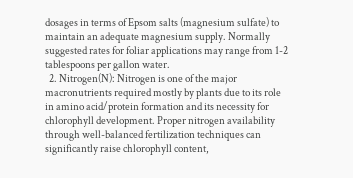dosages in terms of Epsom salts (magnesium sulfate) to maintain an adequate magnesium supply. Normally suggested rates for foliar applications may range from 1-2 tablespoons per gallon water.
  2. Nitrogen(N): Nitrogen is one of the major macronutrients required mostly by plants due to its role in amino acid/protein formation and its necessity for chlorophyll development. Proper nitrogen availability through well-balanced fertilization techniques can significantly raise chlorophyll content,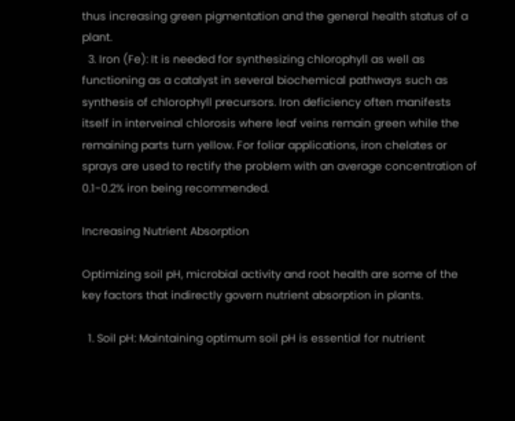thus increasing green pigmentation and the general health status of a plant.
  3. Iron (Fe): It is needed for synthesizing chlorophyll as well as functioning as a catalyst in several biochemical pathways such as synthesis of chlorophyll precursors. Iron deficiency often manifests itself in interveinal chlorosis where leaf veins remain green while the remaining parts turn yellow. For foliar applications, iron chelates or sprays are used to rectify the problem with an average concentration of 0.1-0.2% iron being recommended.

Increasing Nutrient Absorption

Optimizing soil pH, microbial activity and root health are some of the key factors that indirectly govern nutrient absorption in plants.

  1. Soil pH: Maintaining optimum soil pH is essential for nutrient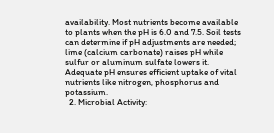availability. Most nutrients become available to plants when the pH is 6.0 and 7.5. Soil tests can determine if pH adjustments are needed; lime (calcium carbonate) raises pH while sulfur or aluminum sulfate lowers it. Adequate pH ensures efficient uptake of vital nutrients like nitrogen, phosphorus and potassium.
  2. Microbial Activity: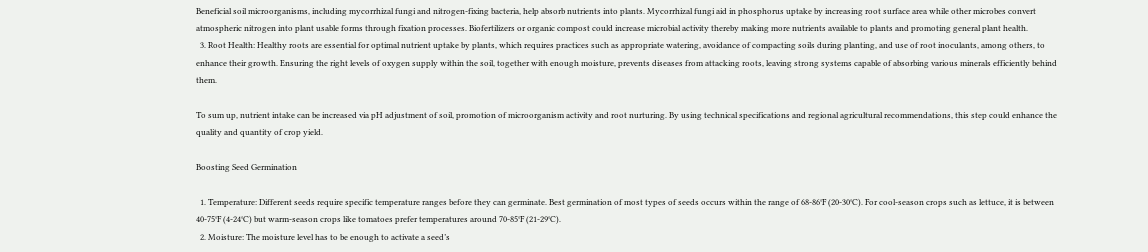Beneficial soil microorganisms, including mycorrhizal fungi and nitrogen-fixing bacteria, help absorb nutrients into plants. Mycorrhizal fungi aid in phosphorus uptake by increasing root surface area while other microbes convert atmospheric nitrogen into plant usable forms through fixation processes. Biofertilizers or organic compost could increase microbial activity thereby making more nutrients available to plants and promoting general plant health.
  3. Root Health: Healthy roots are essential for optimal nutrient uptake by plants, which requires practices such as appropriate watering, avoidance of compacting soils during planting, and use of root inoculants, among others, to enhance their growth. Ensuring the right levels of oxygen supply within the soil, together with enough moisture, prevents diseases from attacking roots, leaving strong systems capable of absorbing various minerals efficiently behind them.

To sum up, nutrient intake can be increased via pH adjustment of soil, promotion of microorganism activity and root nurturing. By using technical specifications and regional agricultural recommendations, this step could enhance the quality and quantity of crop yield.

Boosting Seed Germination

  1. Temperature: Different seeds require specific temperature ranges before they can germinate. Best germination of most types of seeds occurs within the range of 68-86°F (20-30°C). For cool-season crops such as lettuce, it is between 40-75°F (4-24°C) but warm-season crops like tomatoes prefer temperatures around 70-85°F (21-29°C).
  2. Moisture: The moisture level has to be enough to activate a seed’s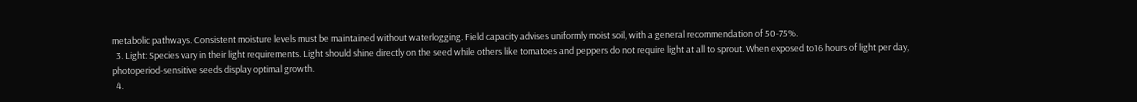metabolic pathways. Consistent moisture levels must be maintained without waterlogging. Field capacity advises uniformly moist soil, with a general recommendation of 50-75%.
  3. Light: Species vary in their light requirements. Light should shine directly on the seed while others like tomatoes and peppers do not require light at all to sprout. When exposed to16 hours of light per day, photoperiod-sensitive seeds display optimal growth.
  4.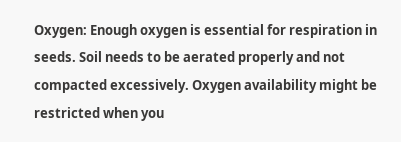Oxygen: Enough oxygen is essential for respiration in seeds. Soil needs to be aerated properly and not compacted excessively. Oxygen availability might be restricted when you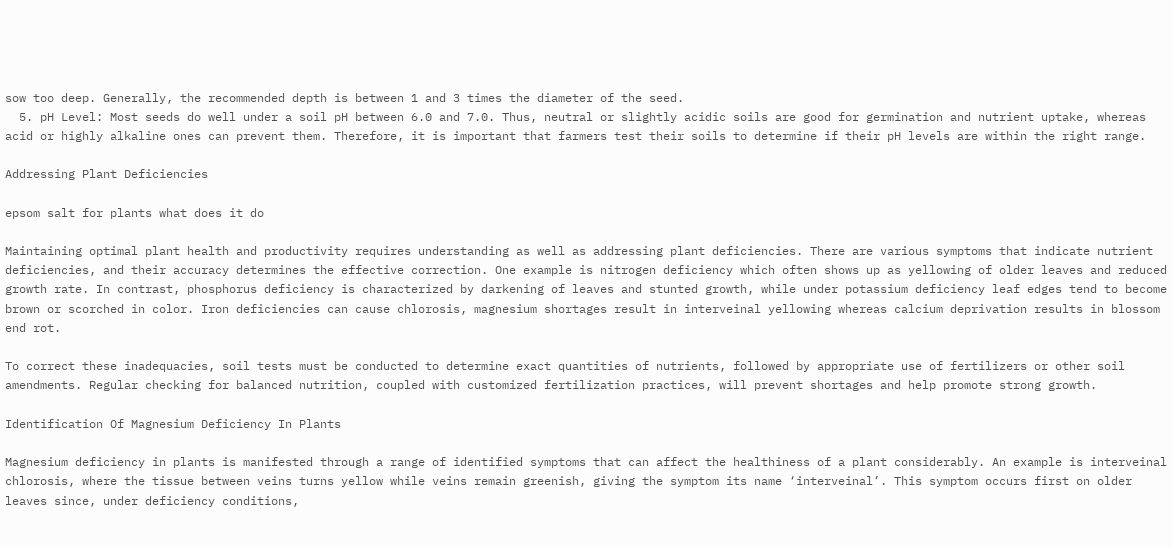sow too deep. Generally, the recommended depth is between 1 and 3 times the diameter of the seed.
  5. pH Level: Most seeds do well under a soil pH between 6.0 and 7.0. Thus, neutral or slightly acidic soils are good for germination and nutrient uptake, whereas acid or highly alkaline ones can prevent them. Therefore, it is important that farmers test their soils to determine if their pH levels are within the right range.

Addressing Plant Deficiencies

epsom salt for plants what does it do

Maintaining optimal plant health and productivity requires understanding as well as addressing plant deficiencies. There are various symptoms that indicate nutrient deficiencies, and their accuracy determines the effective correction. One example is nitrogen deficiency which often shows up as yellowing of older leaves and reduced growth rate. In contrast, phosphorus deficiency is characterized by darkening of leaves and stunted growth, while under potassium deficiency leaf edges tend to become brown or scorched in color. Iron deficiencies can cause chlorosis, magnesium shortages result in interveinal yellowing whereas calcium deprivation results in blossom end rot.

To correct these inadequacies, soil tests must be conducted to determine exact quantities of nutrients, followed by appropriate use of fertilizers or other soil amendments. Regular checking for balanced nutrition, coupled with customized fertilization practices, will prevent shortages and help promote strong growth.

Identification Of Magnesium Deficiency In Plants

Magnesium deficiency in plants is manifested through a range of identified symptoms that can affect the healthiness of a plant considerably. An example is interveinal chlorosis, where the tissue between veins turns yellow while veins remain greenish, giving the symptom its name ‘interveinal’. This symptom occurs first on older leaves since, under deficiency conditions,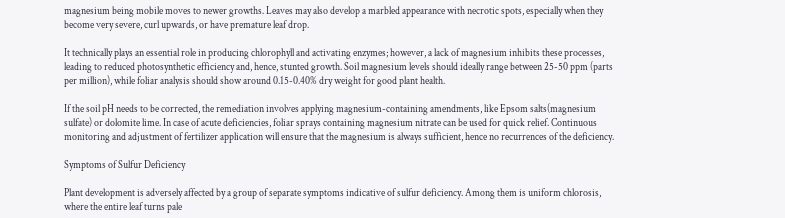magnesium being mobile moves to newer growths. Leaves may also develop a marbled appearance with necrotic spots, especially when they become very severe, curl upwards, or have premature leaf drop.

It technically plays an essential role in producing chlorophyll and activating enzymes; however, a lack of magnesium inhibits these processes, leading to reduced photosynthetic efficiency and, hence, stunted growth. Soil magnesium levels should ideally range between 25-50 ppm (parts per million), while foliar analysis should show around 0.15-0.40% dry weight for good plant health.

If the soil pH needs to be corrected, the remediation involves applying magnesium-containing amendments, like Epsom salts(magnesium sulfate) or dolomite lime. In case of acute deficiencies, foliar sprays containing magnesium nitrate can be used for quick relief. Continuous monitoring and adjustment of fertilizer application will ensure that the magnesium is always sufficient, hence no recurrences of the deficiency.

Symptoms of Sulfur Deficiency

Plant development is adversely affected by a group of separate symptoms indicative of sulfur deficiency. Among them is uniform chlorosis, where the entire leaf turns pale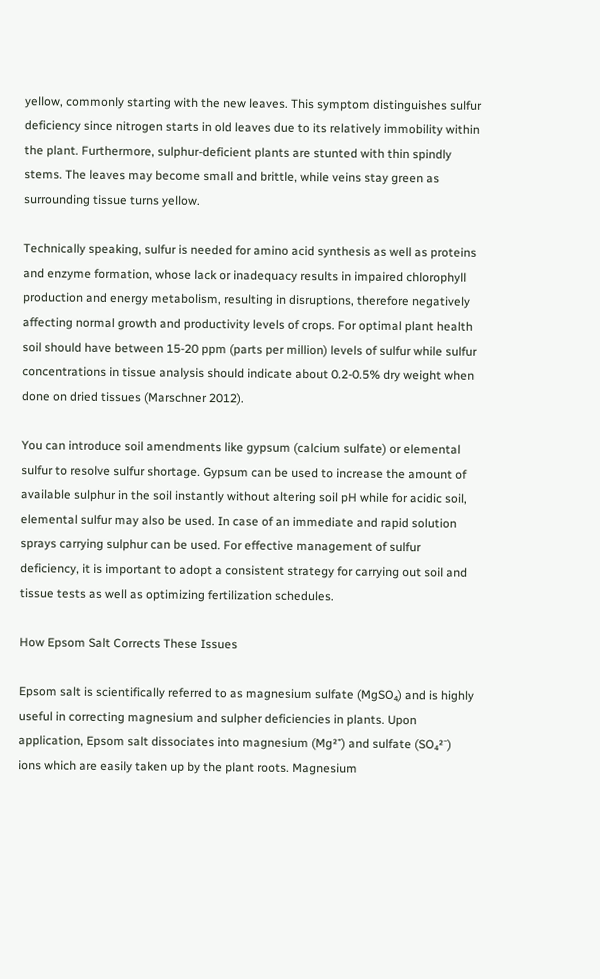yellow, commonly starting with the new leaves. This symptom distinguishes sulfur deficiency since nitrogen starts in old leaves due to its relatively immobility within the plant. Furthermore, sulphur-deficient plants are stunted with thin spindly stems. The leaves may become small and brittle, while veins stay green as surrounding tissue turns yellow.

Technically speaking, sulfur is needed for amino acid synthesis as well as proteins and enzyme formation, whose lack or inadequacy results in impaired chlorophyll production and energy metabolism, resulting in disruptions, therefore negatively affecting normal growth and productivity levels of crops. For optimal plant health soil should have between 15-20 ppm (parts per million) levels of sulfur while sulfur concentrations in tissue analysis should indicate about 0.2-0.5% dry weight when done on dried tissues (Marschner 2012).

You can introduce soil amendments like gypsum (calcium sulfate) or elemental sulfur to resolve sulfur shortage. Gypsum can be used to increase the amount of available sulphur in the soil instantly without altering soil pH while for acidic soil, elemental sulfur may also be used. In case of an immediate and rapid solution sprays carrying sulphur can be used. For effective management of sulfur deficiency, it is important to adopt a consistent strategy for carrying out soil and tissue tests as well as optimizing fertilization schedules.

How Epsom Salt Corrects These Issues

Epsom salt is scientifically referred to as magnesium sulfate (MgSO₄) and is highly useful in correcting magnesium and sulpher deficiencies in plants. Upon application, Epsom salt dissociates into magnesium (Mg²⁺) and sulfate (SO₄²⁻) ions which are easily taken up by the plant roots. Magnesium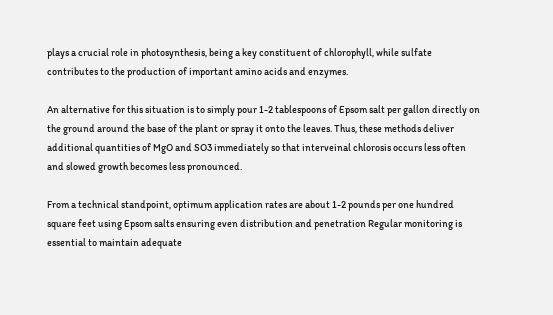plays a crucial role in photosynthesis, being a key constituent of chlorophyll, while sulfate contributes to the production of important amino acids and enzymes.

An alternative for this situation is to simply pour 1-2 tablespoons of Epsom salt per gallon directly on the ground around the base of the plant or spray it onto the leaves. Thus, these methods deliver additional quantities of MgO and SO3 immediately so that interveinal chlorosis occurs less often and slowed growth becomes less pronounced.

From a technical standpoint, optimum application rates are about 1-2 pounds per one hundred square feet using Epsom salts ensuring even distribution and penetration Regular monitoring is essential to maintain adequate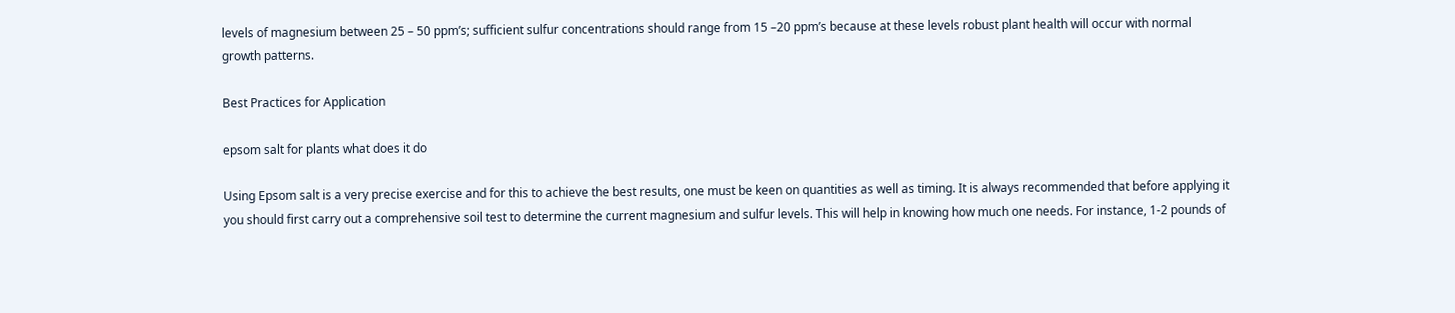levels of magnesium between 25 – 50 ppm’s; sufficient sulfur concentrations should range from 15 –20 ppm’s because at these levels robust plant health will occur with normal growth patterns.

Best Practices for Application

epsom salt for plants what does it do

Using Epsom salt is a very precise exercise and for this to achieve the best results, one must be keen on quantities as well as timing. It is always recommended that before applying it you should first carry out a comprehensive soil test to determine the current magnesium and sulfur levels. This will help in knowing how much one needs. For instance, 1-2 pounds of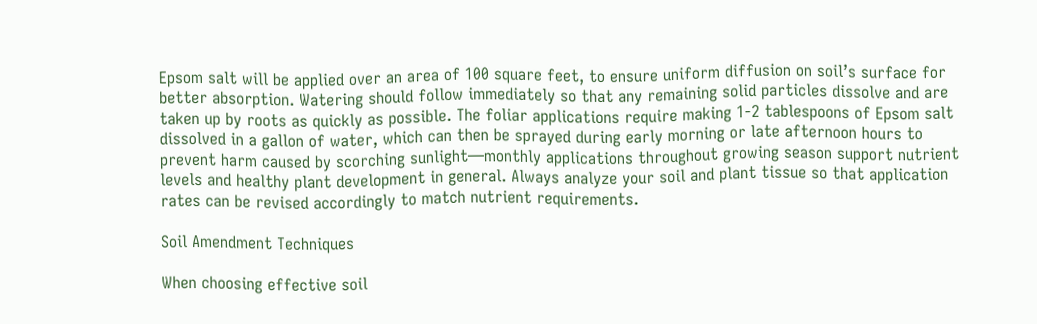Epsom salt will be applied over an area of 100 square feet, to ensure uniform diffusion on soil’s surface for better absorption. Watering should follow immediately so that any remaining solid particles dissolve and are taken up by roots as quickly as possible. The foliar applications require making 1-2 tablespoons of Epsom salt dissolved in a gallon of water, which can then be sprayed during early morning or late afternoon hours to prevent harm caused by scorching sunlight—monthly applications throughout growing season support nutrient levels and healthy plant development in general. Always analyze your soil and plant tissue so that application rates can be revised accordingly to match nutrient requirements.

Soil Amendment Techniques

When choosing effective soil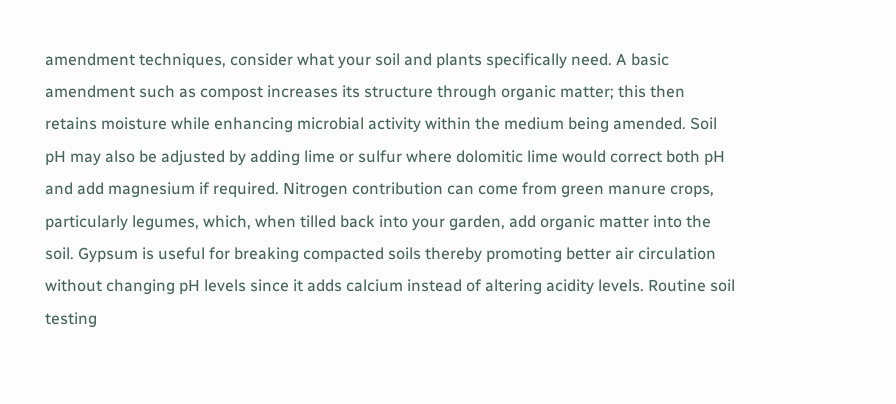amendment techniques, consider what your soil and plants specifically need. A basic amendment such as compost increases its structure through organic matter; this then retains moisture while enhancing microbial activity within the medium being amended. Soil pH may also be adjusted by adding lime or sulfur where dolomitic lime would correct both pH and add magnesium if required. Nitrogen contribution can come from green manure crops, particularly legumes, which, when tilled back into your garden, add organic matter into the soil. Gypsum is useful for breaking compacted soils thereby promoting better air circulation without changing pH levels since it adds calcium instead of altering acidity levels. Routine soil testing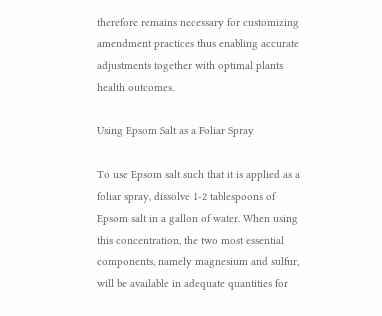therefore remains necessary for customizing amendment practices thus enabling accurate adjustments together with optimal plants health outcomes.

Using Epsom Salt as a Foliar Spray

To use Epsom salt such that it is applied as a foliar spray, dissolve 1-2 tablespoons of Epsom salt in a gallon of water. When using this concentration, the two most essential components, namely magnesium and sulfur, will be available in adequate quantities for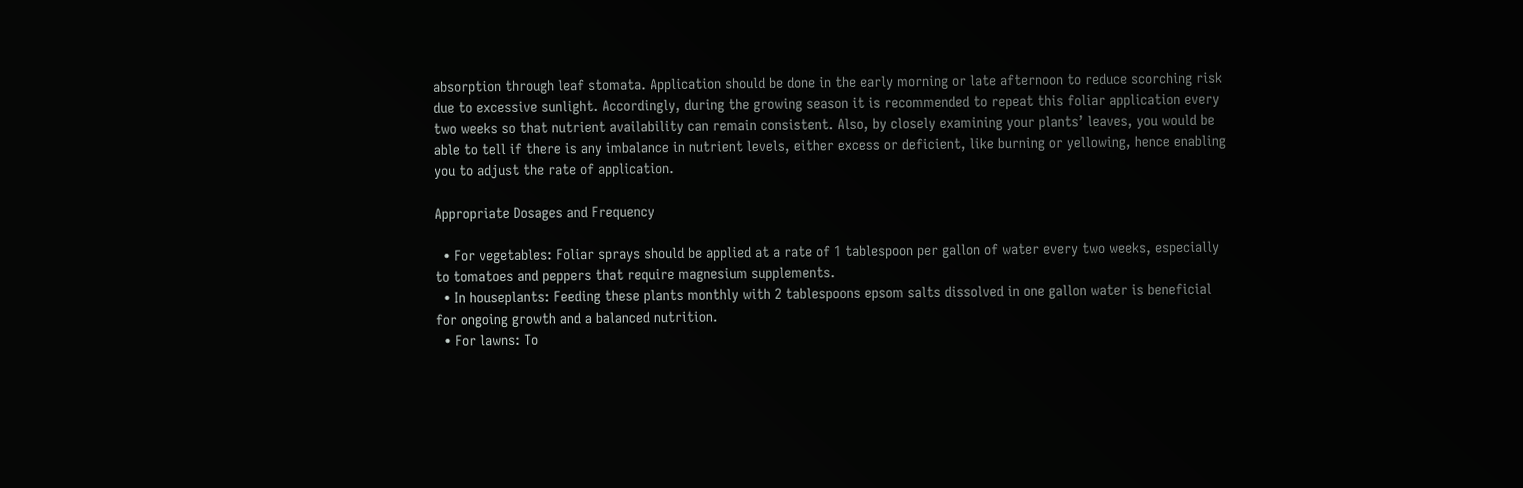absorption through leaf stomata. Application should be done in the early morning or late afternoon to reduce scorching risk due to excessive sunlight. Accordingly, during the growing season it is recommended to repeat this foliar application every two weeks so that nutrient availability can remain consistent. Also, by closely examining your plants’ leaves, you would be able to tell if there is any imbalance in nutrient levels, either excess or deficient, like burning or yellowing, hence enabling you to adjust the rate of application.

Appropriate Dosages and Frequency

  • For vegetables: Foliar sprays should be applied at a rate of 1 tablespoon per gallon of water every two weeks, especially to tomatoes and peppers that require magnesium supplements.
  • In houseplants: Feeding these plants monthly with 2 tablespoons epsom salts dissolved in one gallon water is beneficial for ongoing growth and a balanced nutrition.
  • For lawns: To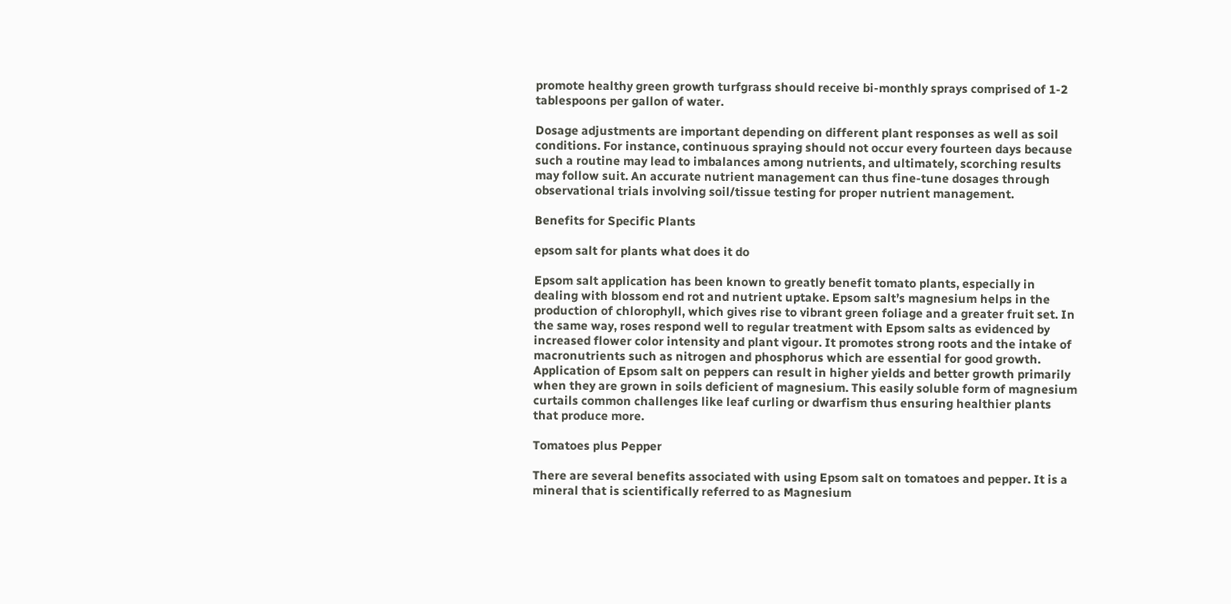promote healthy green growth turfgrass should receive bi-monthly sprays comprised of 1-2 tablespoons per gallon of water.

Dosage adjustments are important depending on different plant responses as well as soil conditions. For instance, continuous spraying should not occur every fourteen days because such a routine may lead to imbalances among nutrients, and ultimately, scorching results may follow suit. An accurate nutrient management can thus fine-tune dosages through observational trials involving soil/tissue testing for proper nutrient management.

Benefits for Specific Plants

epsom salt for plants what does it do

Epsom salt application has been known to greatly benefit tomato plants, especially in dealing with blossom end rot and nutrient uptake. Epsom salt’s magnesium helps in the production of chlorophyll, which gives rise to vibrant green foliage and a greater fruit set. In the same way, roses respond well to regular treatment with Epsom salts as evidenced by increased flower color intensity and plant vigour. It promotes strong roots and the intake of macronutrients such as nitrogen and phosphorus which are essential for good growth. Application of Epsom salt on peppers can result in higher yields and better growth primarily when they are grown in soils deficient of magnesium. This easily soluble form of magnesium curtails common challenges like leaf curling or dwarfism thus ensuring healthier plants that produce more.

Tomatoes plus Pepper

There are several benefits associated with using Epsom salt on tomatoes and pepper. It is a mineral that is scientifically referred to as Magnesium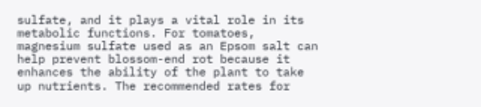sulfate, and it plays a vital role in its metabolic functions. For tomatoes, magnesium sulfate used as an Epsom salt can help prevent blossom-end rot because it enhances the ability of the plant to take up nutrients. The recommended rates for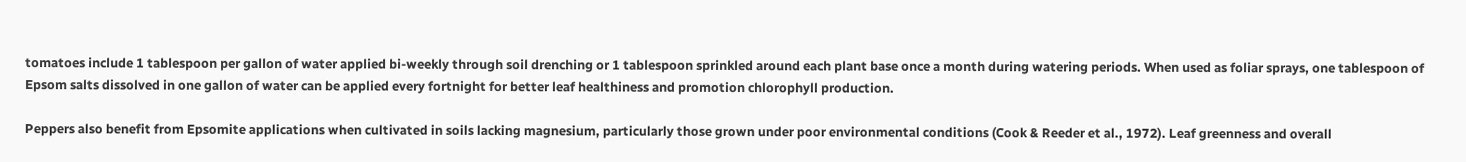tomatoes include 1 tablespoon per gallon of water applied bi-weekly through soil drenching or 1 tablespoon sprinkled around each plant base once a month during watering periods. When used as foliar sprays, one tablespoon of Epsom salts dissolved in one gallon of water can be applied every fortnight for better leaf healthiness and promotion chlorophyll production.

Peppers also benefit from Epsomite applications when cultivated in soils lacking magnesium, particularly those grown under poor environmental conditions (Cook & Reeder et al., 1972). Leaf greenness and overall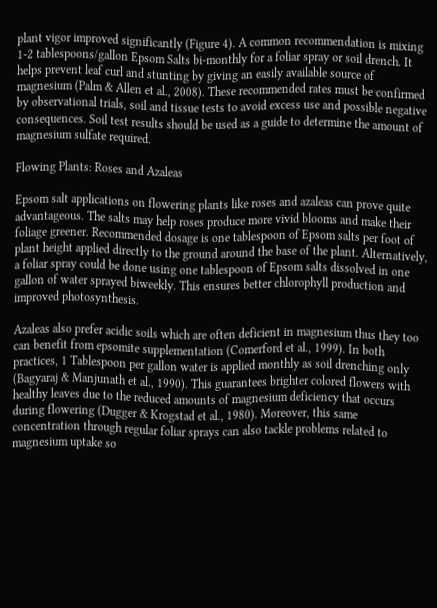plant vigor improved significantly (Figure 4). A common recommendation is mixing 1-2 tablespoons/gallon Epsom Salts bi-monthly for a foliar spray or soil drench. It helps prevent leaf curl and stunting by giving an easily available source of magnesium (Palm & Allen et al., 2008). These recommended rates must be confirmed by observational trials, soil and tissue tests to avoid excess use and possible negative consequences. Soil test results should be used as a guide to determine the amount of magnesium sulfate required.

Flowing Plants: Roses and Azaleas

Epsom salt applications on flowering plants like roses and azaleas can prove quite advantageous. The salts may help roses produce more vivid blooms and make their foliage greener. Recommended dosage is one tablespoon of Epsom salts per foot of plant height applied directly to the ground around the base of the plant. Alternatively, a foliar spray could be done using one tablespoon of Epsom salts dissolved in one gallon of water sprayed biweekly. This ensures better chlorophyll production and improved photosynthesis.

Azaleas also prefer acidic soils which are often deficient in magnesium thus they too can benefit from epsomite supplementation (Comerford et al., 1999). In both practices, 1 Tablespoon per gallon water is applied monthly as soil drenching only (Bagyaraj & Manjunath et al., 1990). This guarantees brighter colored flowers with healthy leaves due to the reduced amounts of magnesium deficiency that occurs during flowering (Dugger & Krogstad et al., 1980). Moreover, this same concentration through regular foliar sprays can also tackle problems related to magnesium uptake so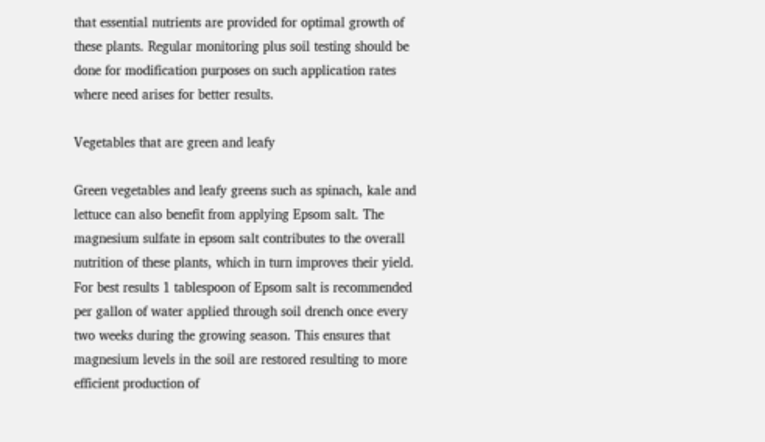that essential nutrients are provided for optimal growth of these plants. Regular monitoring plus soil testing should be done for modification purposes on such application rates where need arises for better results.

Vegetables that are green and leafy

Green vegetables and leafy greens such as spinach, kale and lettuce can also benefit from applying Epsom salt. The magnesium sulfate in epsom salt contributes to the overall nutrition of these plants, which in turn improves their yield. For best results 1 tablespoon of Epsom salt is recommended per gallon of water applied through soil drench once every two weeks during the growing season. This ensures that magnesium levels in the soil are restored resulting to more efficient production of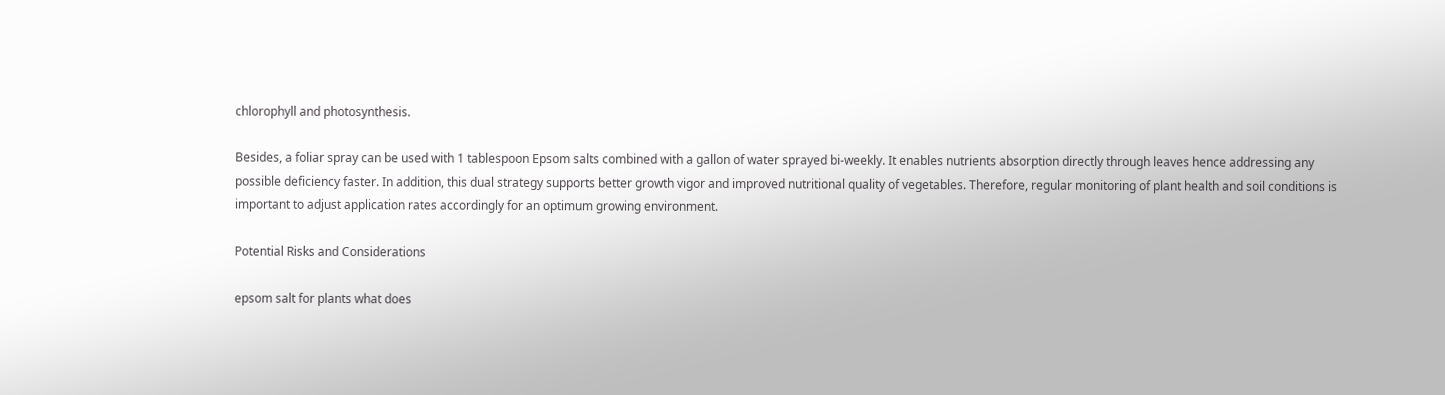chlorophyll and photosynthesis.

Besides, a foliar spray can be used with 1 tablespoon Epsom salts combined with a gallon of water sprayed bi-weekly. It enables nutrients absorption directly through leaves hence addressing any possible deficiency faster. In addition, this dual strategy supports better growth vigor and improved nutritional quality of vegetables. Therefore, regular monitoring of plant health and soil conditions is important to adjust application rates accordingly for an optimum growing environment.

Potential Risks and Considerations

epsom salt for plants what does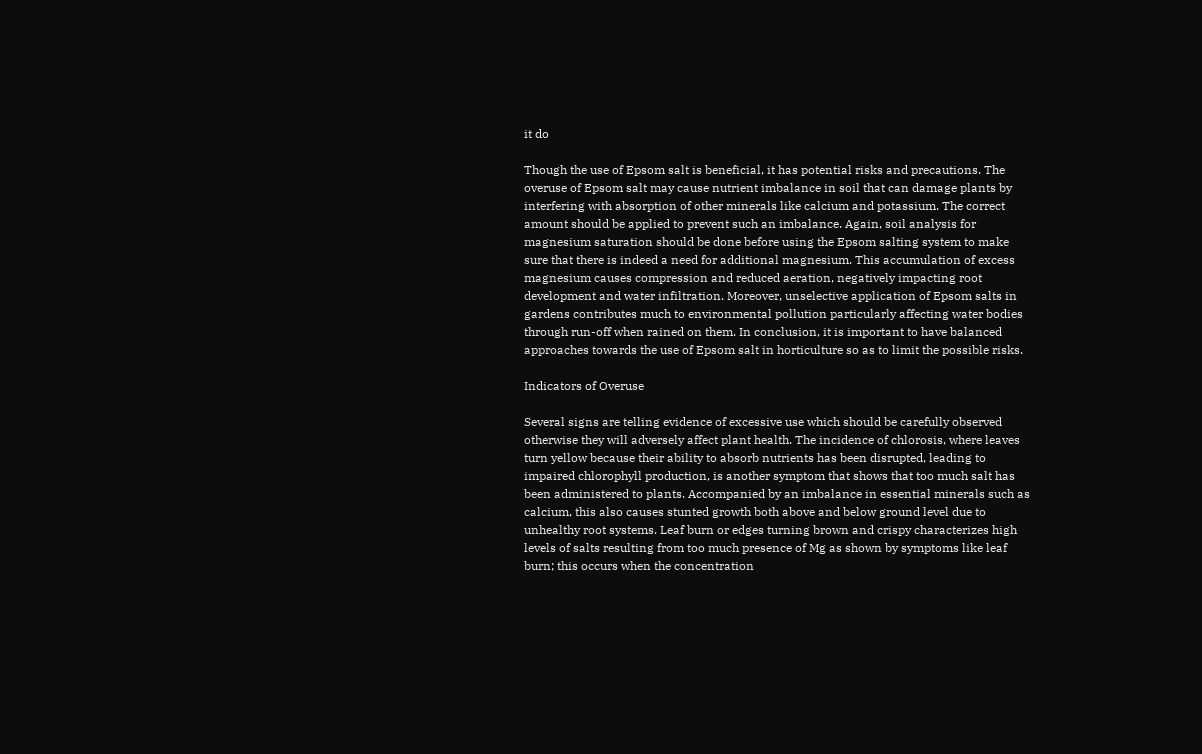it do

Though the use of Epsom salt is beneficial, it has potential risks and precautions. The overuse of Epsom salt may cause nutrient imbalance in soil that can damage plants by interfering with absorption of other minerals like calcium and potassium. The correct amount should be applied to prevent such an imbalance. Again, soil analysis for magnesium saturation should be done before using the Epsom salting system to make sure that there is indeed a need for additional magnesium. This accumulation of excess magnesium causes compression and reduced aeration, negatively impacting root development and water infiltration. Moreover, unselective application of Epsom salts in gardens contributes much to environmental pollution particularly affecting water bodies through run-off when rained on them. In conclusion, it is important to have balanced approaches towards the use of Epsom salt in horticulture so as to limit the possible risks.

Indicators of Overuse

Several signs are telling evidence of excessive use which should be carefully observed otherwise they will adversely affect plant health. The incidence of chlorosis, where leaves turn yellow because their ability to absorb nutrients has been disrupted, leading to impaired chlorophyll production, is another symptom that shows that too much salt has been administered to plants. Accompanied by an imbalance in essential minerals such as calcium, this also causes stunted growth both above and below ground level due to unhealthy root systems. Leaf burn or edges turning brown and crispy characterizes high levels of salts resulting from too much presence of Mg as shown by symptoms like leaf burn; this occurs when the concentration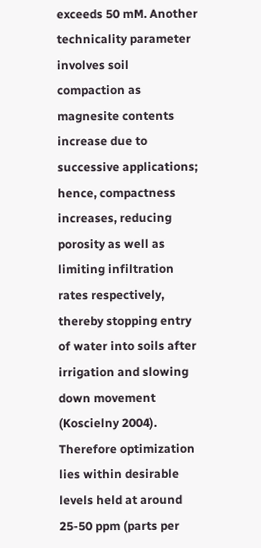exceeds 50 mM. Another technicality parameter involves soil compaction as magnesite contents increase due to successive applications; hence, compactness increases, reducing porosity as well as limiting infiltration rates respectively, thereby stopping entry of water into soils after irrigation and slowing down movement (Koscielny 2004). Therefore optimization lies within desirable levels held at around 25-50 ppm (parts per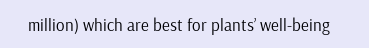million) which are best for plants’ well-being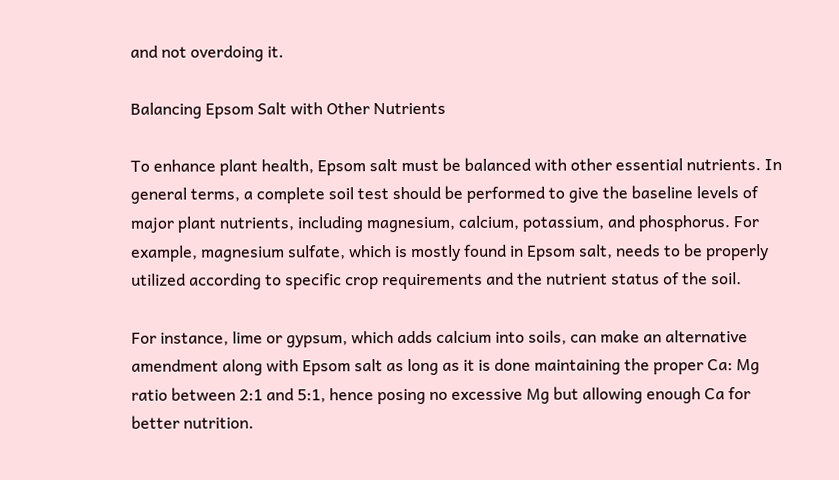and not overdoing it.

Balancing Epsom Salt with Other Nutrients

To enhance plant health, Epsom salt must be balanced with other essential nutrients. In general terms, a complete soil test should be performed to give the baseline levels of major plant nutrients, including magnesium, calcium, potassium, and phosphorus. For example, magnesium sulfate, which is mostly found in Epsom salt, needs to be properly utilized according to specific crop requirements and the nutrient status of the soil.

For instance, lime or gypsum, which adds calcium into soils, can make an alternative amendment along with Epsom salt as long as it is done maintaining the proper Ca: Mg ratio between 2:1 and 5:1, hence posing no excessive Mg but allowing enough Ca for better nutrition.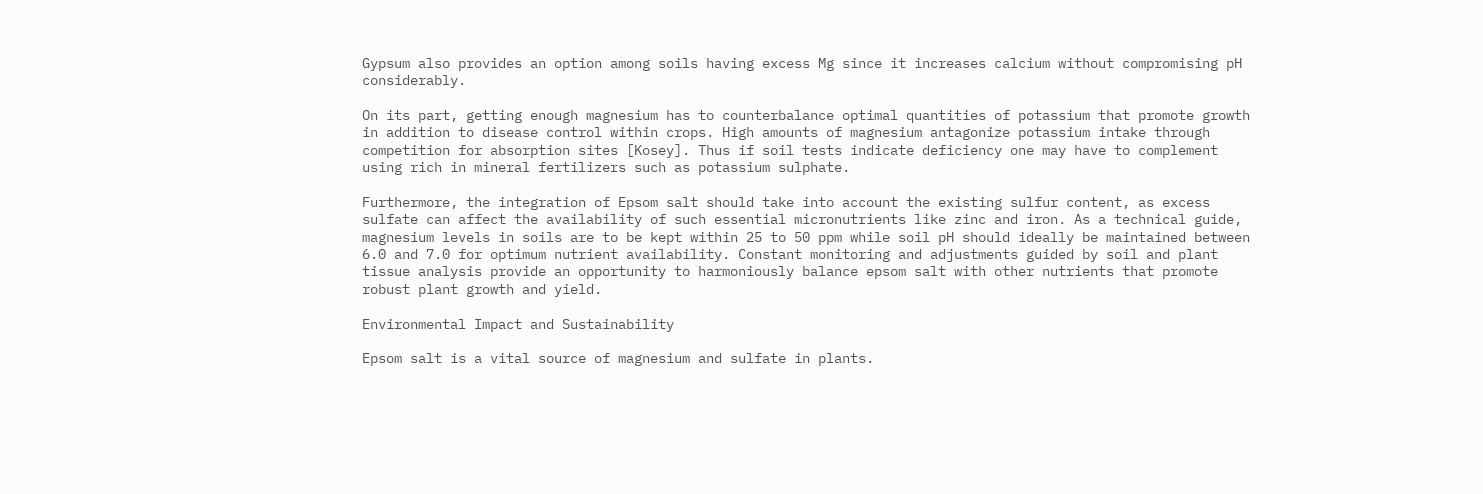Gypsum also provides an option among soils having excess Mg since it increases calcium without compromising pH considerably.

On its part, getting enough magnesium has to counterbalance optimal quantities of potassium that promote growth in addition to disease control within crops. High amounts of magnesium antagonize potassium intake through competition for absorption sites [Kosey]. Thus if soil tests indicate deficiency one may have to complement using rich in mineral fertilizers such as potassium sulphate.

Furthermore, the integration of Epsom salt should take into account the existing sulfur content, as excess sulfate can affect the availability of such essential micronutrients like zinc and iron. As a technical guide, magnesium levels in soils are to be kept within 25 to 50 ppm while soil pH should ideally be maintained between 6.0 and 7.0 for optimum nutrient availability. Constant monitoring and adjustments guided by soil and plant tissue analysis provide an opportunity to harmoniously balance epsom salt with other nutrients that promote robust plant growth and yield.

Environmental Impact and Sustainability

Epsom salt is a vital source of magnesium and sulfate in plants.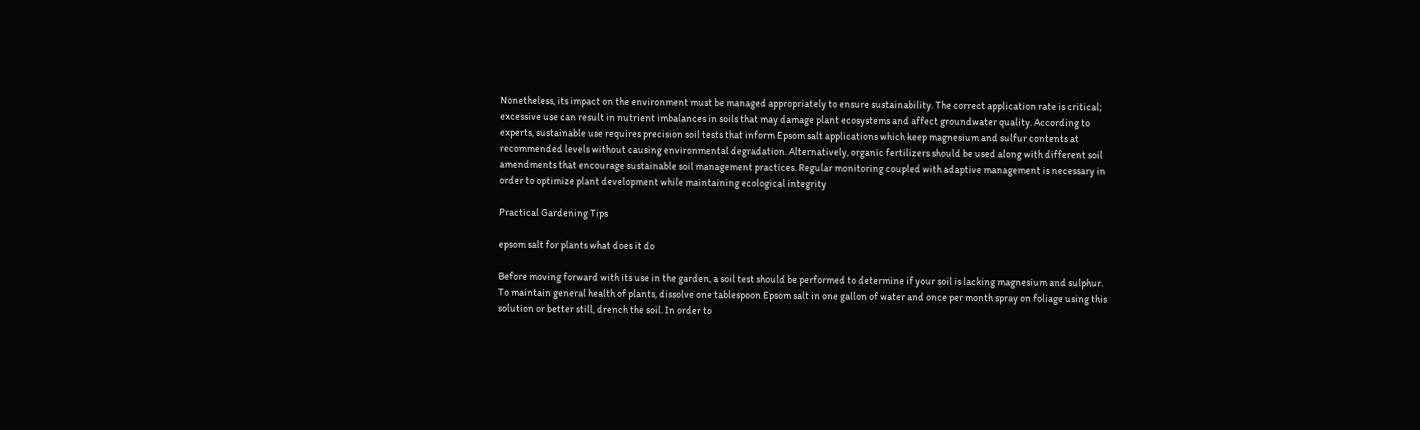Nonetheless, its impact on the environment must be managed appropriately to ensure sustainability. The correct application rate is critical; excessive use can result in nutrient imbalances in soils that may damage plant ecosystems and affect groundwater quality. According to experts, sustainable use requires precision soil tests that inform Epsom salt applications which keep magnesium and sulfur contents at recommended levels without causing environmental degradation. Alternatively, organic fertilizers should be used along with different soil amendments that encourage sustainable soil management practices. Regular monitoring coupled with adaptive management is necessary in order to optimize plant development while maintaining ecological integrity

Practical Gardening Tips

epsom salt for plants what does it do

Before moving forward with its use in the garden, a soil test should be performed to determine if your soil is lacking magnesium and sulphur. To maintain general health of plants, dissolve one tablespoon Epsom salt in one gallon of water and once per month spray on foliage using this solution or better still, drench the soil. In order to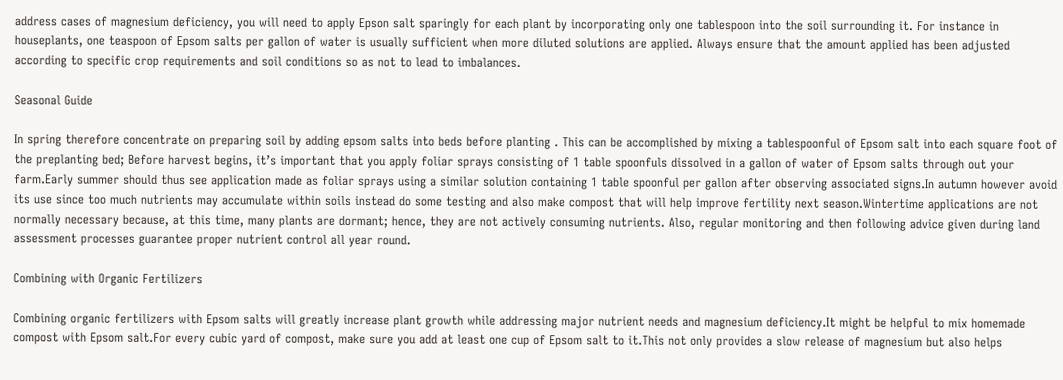address cases of magnesium deficiency, you will need to apply Epson salt sparingly for each plant by incorporating only one tablespoon into the soil surrounding it. For instance in houseplants, one teaspoon of Epsom salts per gallon of water is usually sufficient when more diluted solutions are applied. Always ensure that the amount applied has been adjusted according to specific crop requirements and soil conditions so as not to lead to imbalances.

Seasonal Guide

In spring therefore concentrate on preparing soil by adding epsom salts into beds before planting . This can be accomplished by mixing a tablespoonful of Epsom salt into each square foot of the preplanting bed; Before harvest begins, it’s important that you apply foliar sprays consisting of 1 table spoonfuls dissolved in a gallon of water of Epsom salts through out your farm.Early summer should thus see application made as foliar sprays using a similar solution containing 1 table spoonful per gallon after observing associated signs.In autumn however avoid its use since too much nutrients may accumulate within soils instead do some testing and also make compost that will help improve fertility next season.Wintertime applications are not normally necessary because, at this time, many plants are dormant; hence, they are not actively consuming nutrients. Also, regular monitoring and then following advice given during land assessment processes guarantee proper nutrient control all year round.

Combining with Organic Fertilizers

Combining organic fertilizers with Epsom salts will greatly increase plant growth while addressing major nutrient needs and magnesium deficiency.It might be helpful to mix homemade compost with Epsom salt.For every cubic yard of compost, make sure you add at least one cup of Epsom salt to it.This not only provides a slow release of magnesium but also helps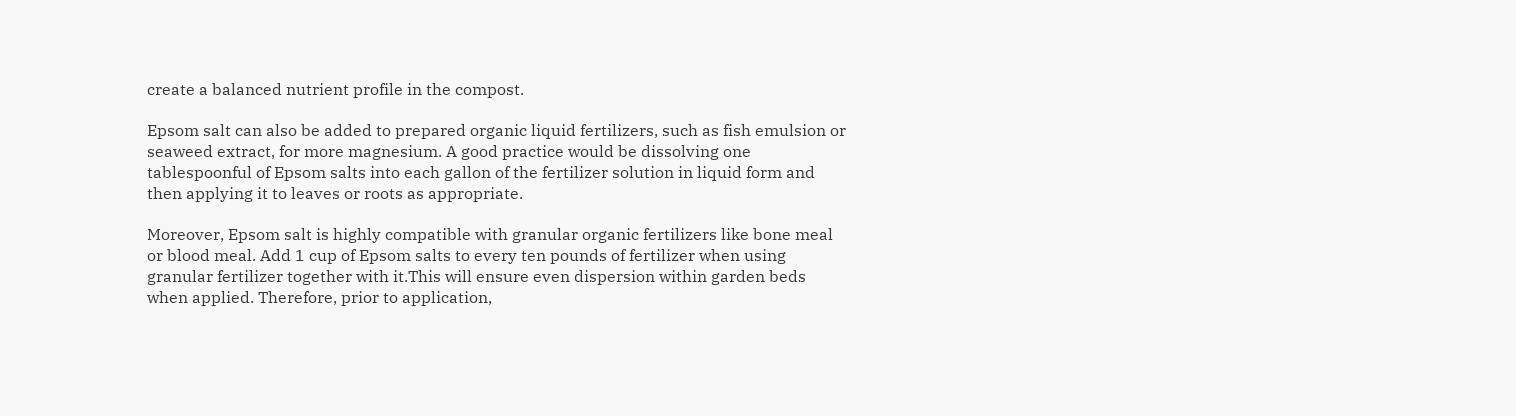create a balanced nutrient profile in the compost.

Epsom salt can also be added to prepared organic liquid fertilizers, such as fish emulsion or seaweed extract, for more magnesium. A good practice would be dissolving one tablespoonful of Epsom salts into each gallon of the fertilizer solution in liquid form and then applying it to leaves or roots as appropriate.

Moreover, Epsom salt is highly compatible with granular organic fertilizers like bone meal or blood meal. Add 1 cup of Epsom salts to every ten pounds of fertilizer when using granular fertilizer together with it.This will ensure even dispersion within garden beds when applied. Therefore, prior to application,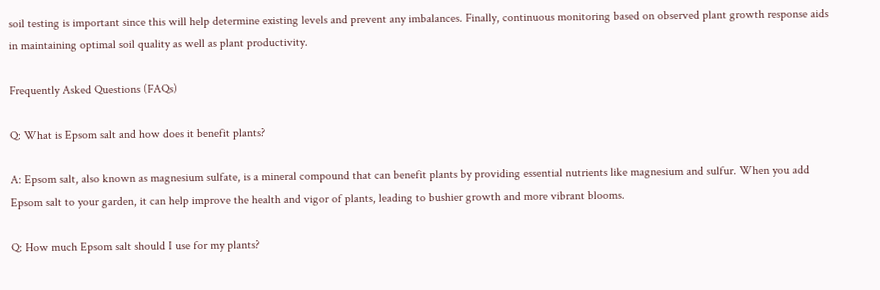soil testing is important since this will help determine existing levels and prevent any imbalances. Finally, continuous monitoring based on observed plant growth response aids in maintaining optimal soil quality as well as plant productivity.

Frequently Asked Questions (FAQs)

Q: What is Epsom salt and how does it benefit plants?

A: Epsom salt, also known as magnesium sulfate, is a mineral compound that can benefit plants by providing essential nutrients like magnesium and sulfur. When you add Epsom salt to your garden, it can help improve the health and vigor of plants, leading to bushier growth and more vibrant blooms.

Q: How much Epsom salt should I use for my plants?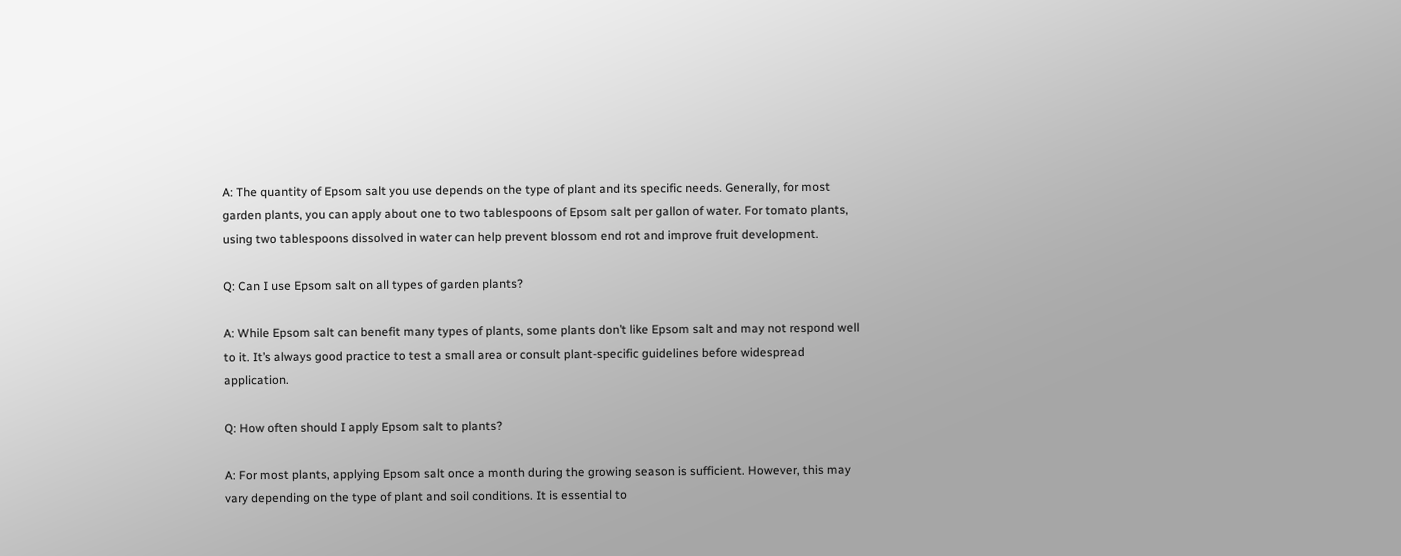A: The quantity of Epsom salt you use depends on the type of plant and its specific needs. Generally, for most garden plants, you can apply about one to two tablespoons of Epsom salt per gallon of water. For tomato plants, using two tablespoons dissolved in water can help prevent blossom end rot and improve fruit development.

Q: Can I use Epsom salt on all types of garden plants?

A: While Epsom salt can benefit many types of plants, some plants don’t like Epsom salt and may not respond well to it. It’s always good practice to test a small area or consult plant-specific guidelines before widespread application.

Q: How often should I apply Epsom salt to plants?

A: For most plants, applying Epsom salt once a month during the growing season is sufficient. However, this may vary depending on the type of plant and soil conditions. It is essential to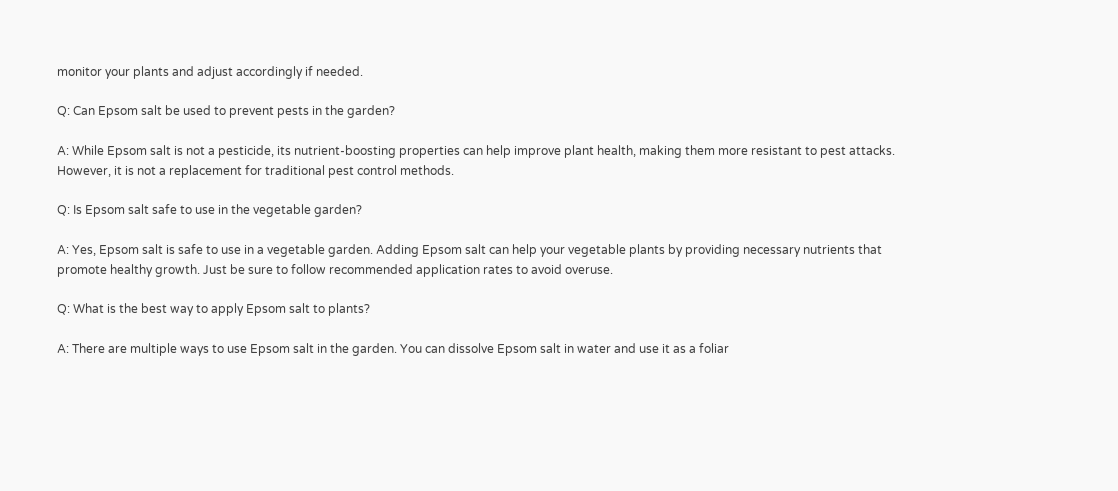monitor your plants and adjust accordingly if needed.

Q: Can Epsom salt be used to prevent pests in the garden?

A: While Epsom salt is not a pesticide, its nutrient-boosting properties can help improve plant health, making them more resistant to pest attacks. However, it is not a replacement for traditional pest control methods.

Q: Is Epsom salt safe to use in the vegetable garden?

A: Yes, Epsom salt is safe to use in a vegetable garden. Adding Epsom salt can help your vegetable plants by providing necessary nutrients that promote healthy growth. Just be sure to follow recommended application rates to avoid overuse.

Q: What is the best way to apply Epsom salt to plants?

A: There are multiple ways to use Epsom salt in the garden. You can dissolve Epsom salt in water and use it as a foliar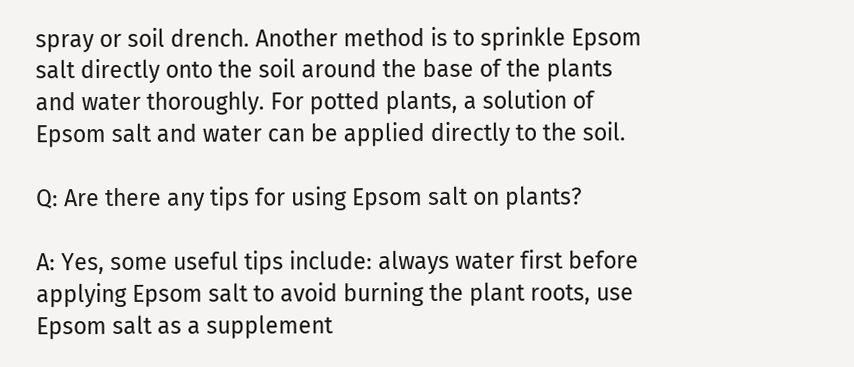spray or soil drench. Another method is to sprinkle Epsom salt directly onto the soil around the base of the plants and water thoroughly. For potted plants, a solution of Epsom salt and water can be applied directly to the soil.

Q: Are there any tips for using Epsom salt on plants?

A: Yes, some useful tips include: always water first before applying Epsom salt to avoid burning the plant roots, use Epsom salt as a supplement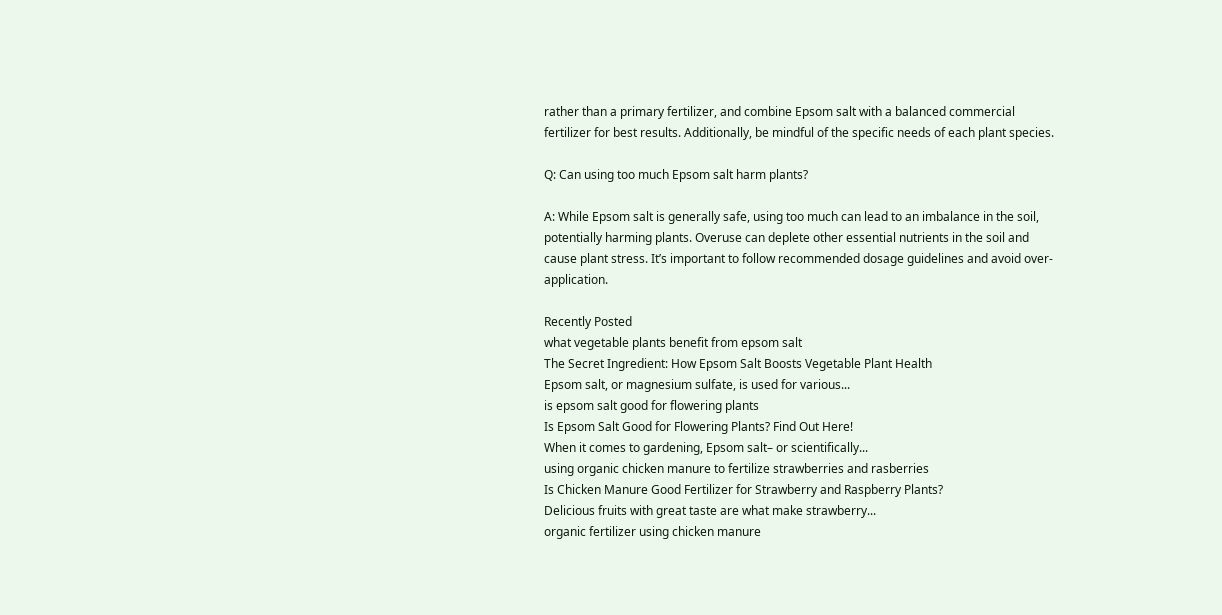rather than a primary fertilizer, and combine Epsom salt with a balanced commercial fertilizer for best results. Additionally, be mindful of the specific needs of each plant species.

Q: Can using too much Epsom salt harm plants?

A: While Epsom salt is generally safe, using too much can lead to an imbalance in the soil, potentially harming plants. Overuse can deplete other essential nutrients in the soil and cause plant stress. It’s important to follow recommended dosage guidelines and avoid over-application.

Recently Posted
what vegetable plants benefit from epsom salt
The Secret Ingredient: How Epsom Salt Boosts Vegetable Plant Health
Epsom salt, or magnesium sulfate, is used for various...
is epsom salt good for flowering plants
Is Epsom Salt Good for Flowering Plants? Find Out Here!
When it comes to gardening, Epsom salt– or scientifically...
using organic chicken manure to fertilize strawberries and rasberries
Is Chicken Manure Good Fertilizer for Strawberry and Raspberry Plants?
Delicious fruits with great taste are what make strawberry...
organic fertilizer using chicken manure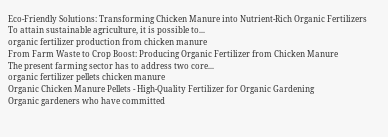Eco-Friendly Solutions: Transforming Chicken Manure into Nutrient-Rich Organic Fertilizers
To attain sustainable agriculture, it is possible to...
organic fertilizer production from chicken manure
From Farm Waste to Crop Boost: Producing Organic Fertilizer from Chicken Manure
The present farming sector has to address two core...
organic fertilizer pellets chicken manure
Organic Chicken Manure Pellets - High-Quality Fertilizer for Organic Gardening
Organic gardeners who have committed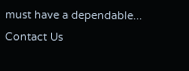must have a dependable...
Contact Us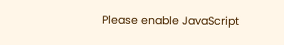Please enable JavaScript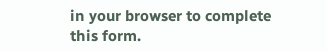in your browser to complete this form.